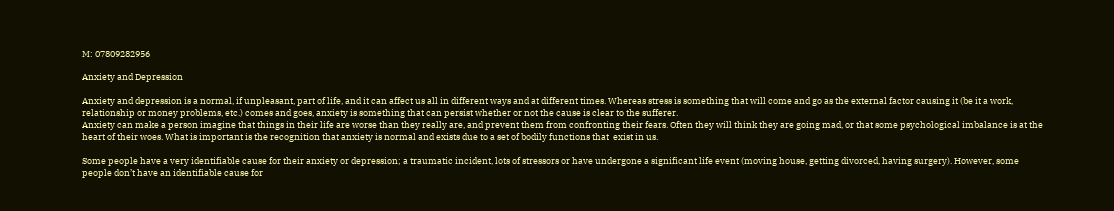M: 07809282956

Anxiety and Depression

Anxiety and depression is a normal, if unpleasant, part of life, and it can affect us all in different ways and at different times. Whereas stress is something that will come and go as the external factor causing it (be it a work, relationship or money problems, etc.) comes and goes, anxiety is something that can persist whether or not the cause is clear to the sufferer.
Anxiety can make a person imagine that things in their life are worse than they really are, and prevent them from confronting their fears. Often they will think they are going mad, or that some psychological imbalance is at the heart of their woes. What is important is the recognition that anxiety is normal and exists due to a set of bodily functions that  exist in us.

Some people have a very identifiable cause for their anxiety or depression; a traumatic incident, lots of stressors or have undergone a significant life event (moving house, getting divorced, having surgery). However, some people don’t have an identifiable cause for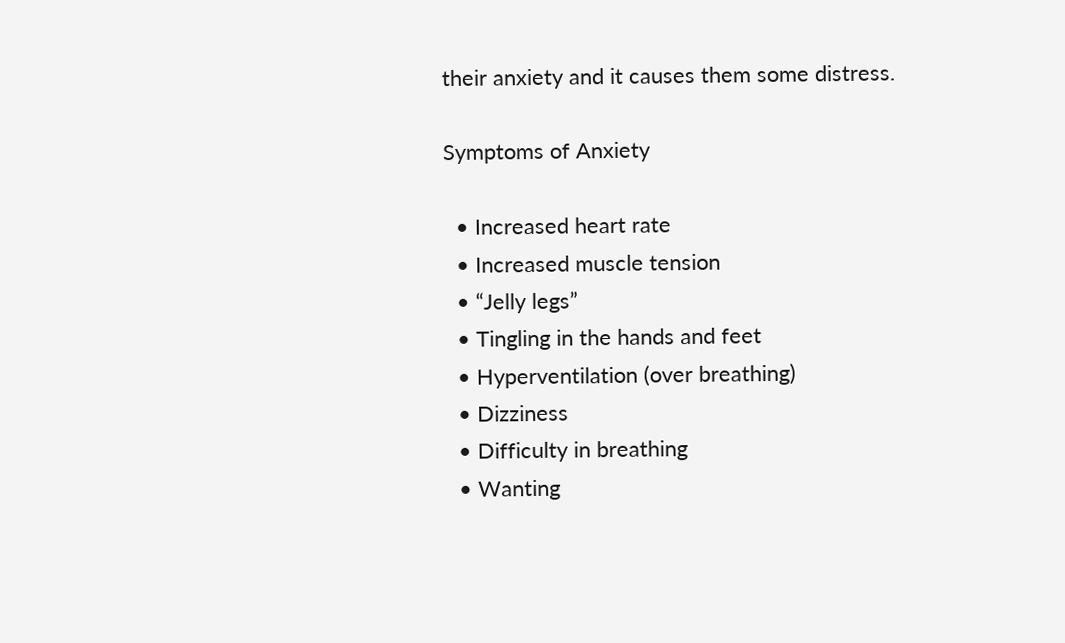their anxiety and it causes them some distress.

Symptoms of Anxiety

  • Increased heart rate
  • Increased muscle tension
  • “Jelly legs”
  • Tingling in the hands and feet
  • Hyperventilation (over breathing)
  • Dizziness
  • Difficulty in breathing
  • Wanting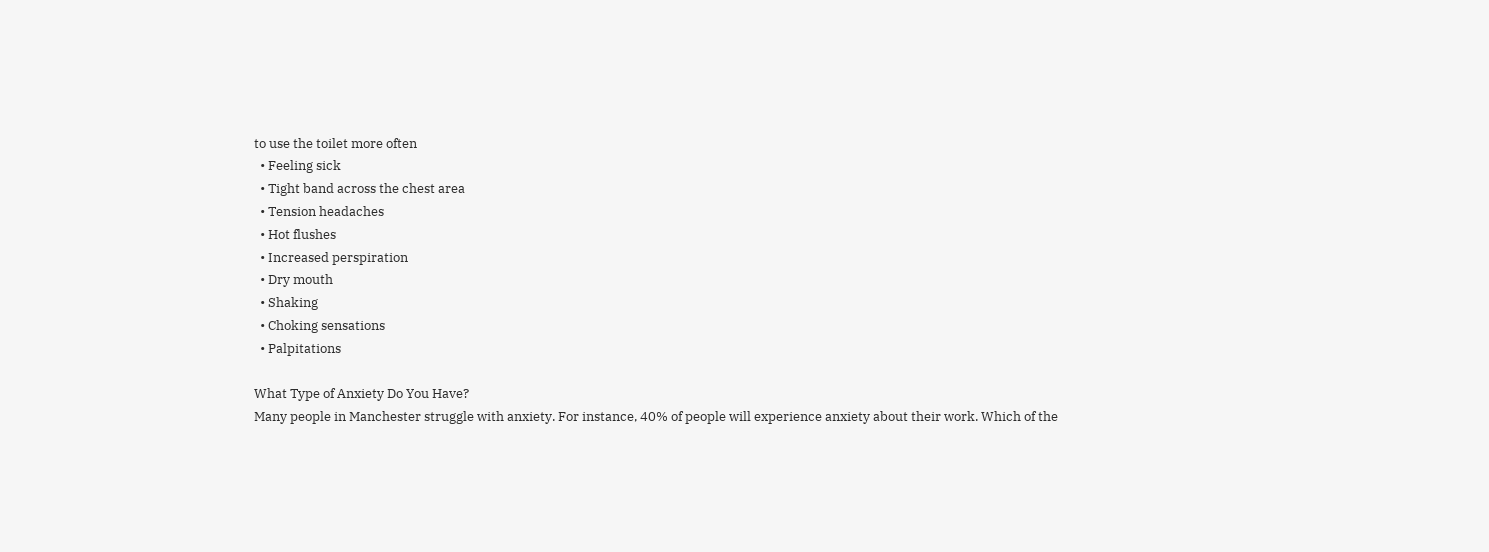to use the toilet more often
  • Feeling sick
  • Tight band across the chest area
  • Tension headaches
  • Hot flushes
  • Increased perspiration
  • Dry mouth
  • Shaking
  • Choking sensations
  • Palpitations

What Type of Anxiety Do You Have?
Many people in Manchester struggle with anxiety. For instance, 40% of people will experience anxiety about their work. Which of the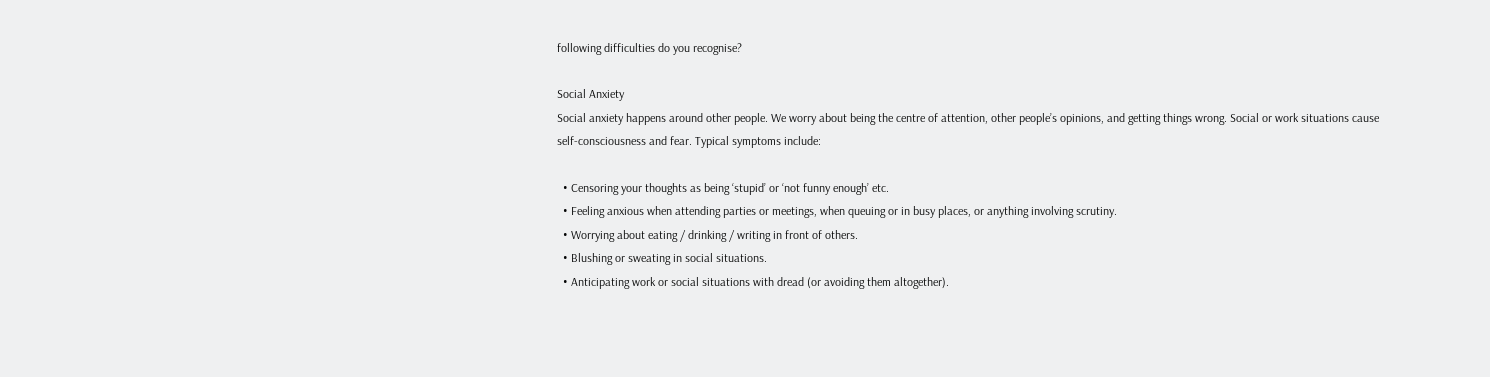following difficulties do you recognise?

Social Anxiety
Social anxiety happens around other people. We worry about being the centre of attention, other people’s opinions, and getting things wrong. Social or work situations cause self-consciousness and fear. Typical symptoms include:

  • Censoring your thoughts as being ‘stupid’ or ‘not funny enough’ etc.
  • Feeling anxious when attending parties or meetings, when queuing or in busy places, or anything involving scrutiny.
  • Worrying about eating / drinking / writing in front of others.
  • Blushing or sweating in social situations.
  • Anticipating work or social situations with dread (or avoiding them altogether).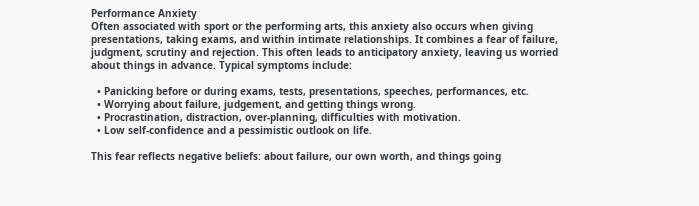Performance Anxiety
Often associated with sport or the performing arts, this anxiety also occurs when giving presentations, taking exams, and within intimate relationships. It combines a fear of failure, judgment, scrutiny and rejection. This often leads to anticipatory anxiety, leaving us worried about things in advance. Typical symptoms include:

  • Panicking before or during exams, tests, presentations, speeches, performances, etc.
  • Worrying about failure, judgement, and getting things wrong.
  • Procrastination, distraction, over-planning, difficulties with motivation.
  • Low self-confidence and a pessimistic outlook on life.

This fear reflects negative beliefs: about failure, our own worth, and things going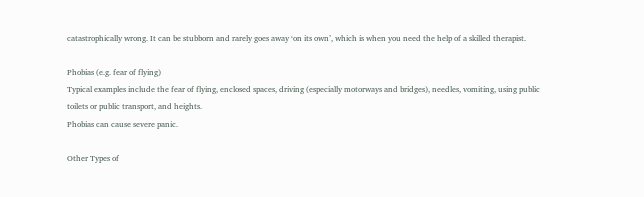catastrophically wrong. It can be stubborn and rarely goes away ‘on its own’, which is when you need the help of a skilled therapist.

Phobias (e.g. fear of flying)
Typical examples include the fear of flying, enclosed spaces, driving (especially motorways and bridges), needles, vomiting, using public toilets or public transport, and heights.
Phobias can cause severe panic.

Other Types of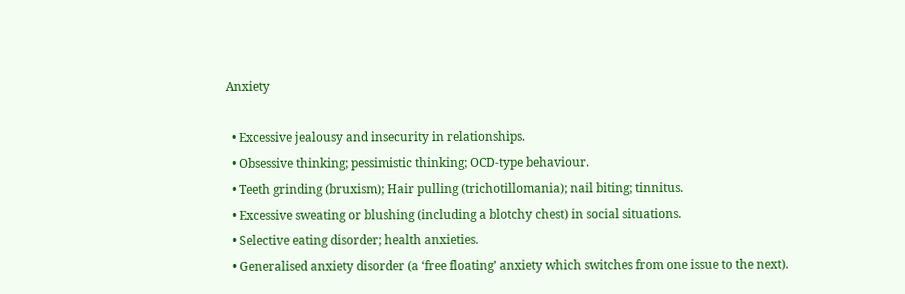Anxiety

  • Excessive jealousy and insecurity in relationships.
  • Obsessive thinking; pessimistic thinking; OCD-type behaviour.
  • Teeth grinding (bruxism); Hair pulling (trichotillomania); nail biting; tinnitus.
  • Excessive sweating or blushing (including a blotchy chest) in social situations.
  • Selective eating disorder; health anxieties.
  • Generalised anxiety disorder (a ‘free floating’ anxiety which switches from one issue to the next).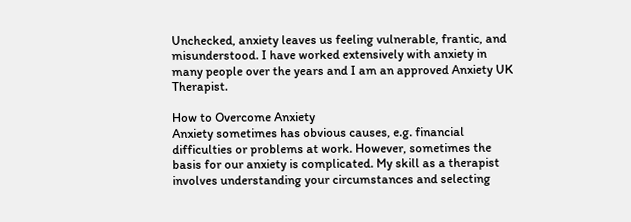Unchecked, anxiety leaves us feeling vulnerable, frantic, and misunderstood. I have worked extensively with anxiety in many people over the years and I am an approved Anxiety UK Therapist.

How to Overcome Anxiety
Anxiety sometimes has obvious causes, e.g. financial difficulties or problems at work. However, sometimes the basis for our anxiety is complicated. My skill as a therapist involves understanding your circumstances and selecting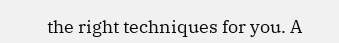the right techniques for you. A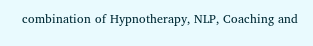combination of Hypnotherapy, NLP, Coaching and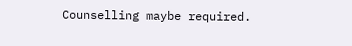Counselling maybe required.